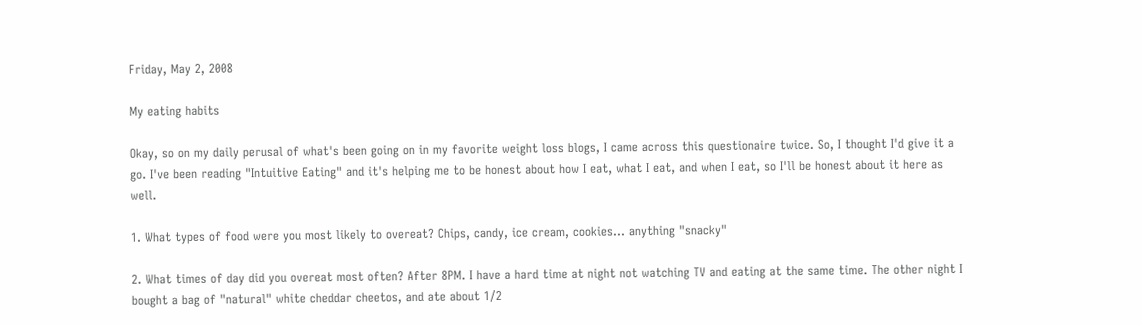Friday, May 2, 2008

My eating habits

Okay, so on my daily perusal of what's been going on in my favorite weight loss blogs, I came across this questionaire twice. So, I thought I'd give it a go. I've been reading "Intuitive Eating" and it's helping me to be honest about how I eat, what I eat, and when I eat, so I'll be honest about it here as well.

1. What types of food were you most likely to overeat? Chips, candy, ice cream, cookies... anything "snacky"

2. What times of day did you overeat most often? After 8PM. I have a hard time at night not watching TV and eating at the same time. The other night I bought a bag of "natural" white cheddar cheetos, and ate about 1/2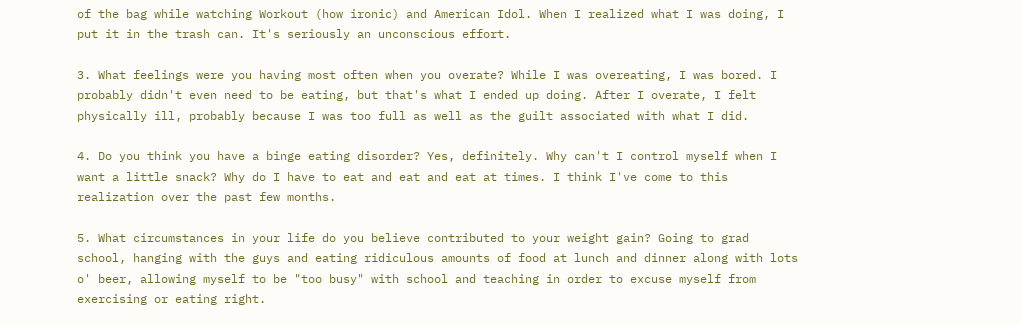of the bag while watching Workout (how ironic) and American Idol. When I realized what I was doing, I put it in the trash can. It's seriously an unconscious effort.

3. What feelings were you having most often when you overate? While I was overeating, I was bored. I probably didn't even need to be eating, but that's what I ended up doing. After I overate, I felt physically ill, probably because I was too full as well as the guilt associated with what I did.

4. Do you think you have a binge eating disorder? Yes, definitely. Why can't I control myself when I want a little snack? Why do I have to eat and eat and eat at times. I think I've come to this realization over the past few months.

5. What circumstances in your life do you believe contributed to your weight gain? Going to grad school, hanging with the guys and eating ridiculous amounts of food at lunch and dinner along with lots o' beer, allowing myself to be "too busy" with school and teaching in order to excuse myself from exercising or eating right.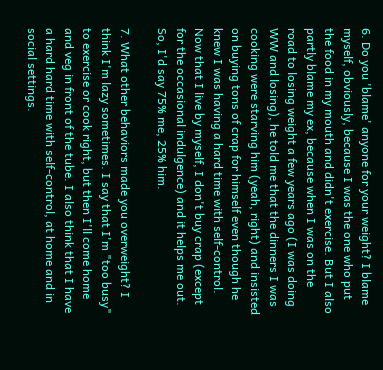6. Do you 'blame' anyone for your weight? I blame myself, obviously, because I was the one who put the food in my mouth and didn't exercise. But I also partly blame my ex, because when I was on the road to losing weight a few years ago (I was doing WW and losing), he told me that the dinners I was cooking were starving him (yeah, right) and insisted on buying tons of crap for himself even though he knew I was having a hard time with self-control. Now that I live by myself, I don't buy crap (except for the occasional indulgence) and it helps me out. So, I'd say 75% me, 25% him.

7. What other behaviors made you overweight? I think I'm lazy sometimes. I say that I'm "too busy" to exercise or cook right, but then I'll come home and veg in front of the tube. I also think that I have a hard hard time with self-control, at home and in social settings.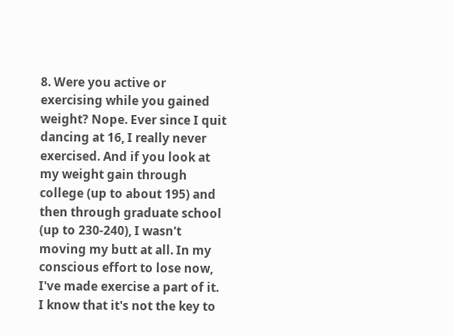8. Were you active or exercising while you gained weight? Nope. Ever since I quit dancing at 16, I really never exercised. And if you look at my weight gain through college (up to about 195) and then through graduate school (up to 230-240), I wasn't moving my butt at all. In my conscious effort to lose now, I've made exercise a part of it. I know that it's not the key to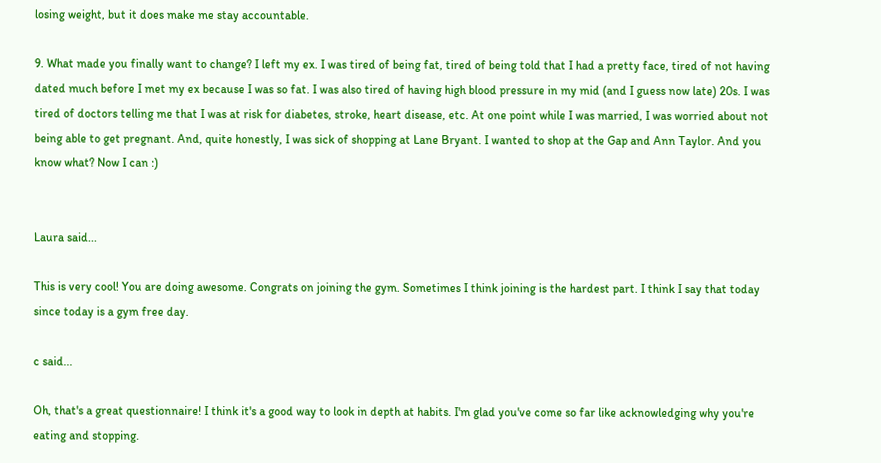losing weight, but it does make me stay accountable.

9. What made you finally want to change? I left my ex. I was tired of being fat, tired of being told that I had a pretty face, tired of not having dated much before I met my ex because I was so fat. I was also tired of having high blood pressure in my mid (and I guess now late) 20s. I was tired of doctors telling me that I was at risk for diabetes, stroke, heart disease, etc. At one point while I was married, I was worried about not being able to get pregnant. And, quite honestly, I was sick of shopping at Lane Bryant. I wanted to shop at the Gap and Ann Taylor. And you know what? Now I can :)


Laura said...

This is very cool! You are doing awesome. Congrats on joining the gym. Sometimes I think joining is the hardest part. I think I say that today since today is a gym free day.

c said...

Oh, that's a great questionnaire! I think it's a good way to look in depth at habits. I'm glad you've come so far like acknowledging why you're eating and stopping.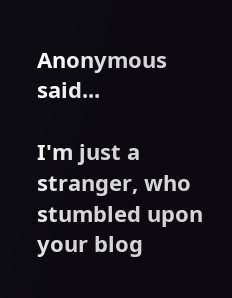Anonymous said...

I'm just a stranger, who stumbled upon your blog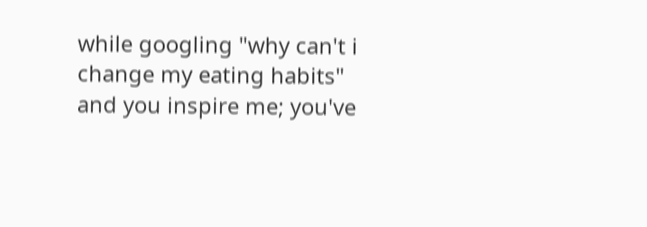while googling "why can't i change my eating habits" and you inspire me; you've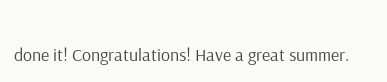done it! Congratulations! Have a great summer.